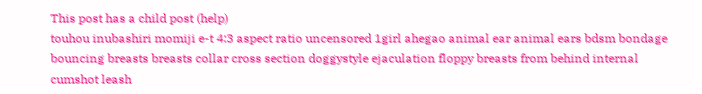This post has a child post (help)
touhou inubashiri momiji e-t 4:3 aspect ratio uncensored 1girl ahegao animal ear animal ears bdsm bondage bouncing breasts breasts collar cross section doggystyle ejaculation floppy breasts from behind internal cumshot leash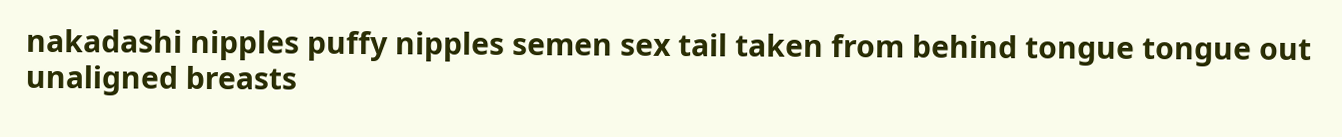nakadashi nipples puffy nipples semen sex tail taken from behind tongue tongue out unaligned breasts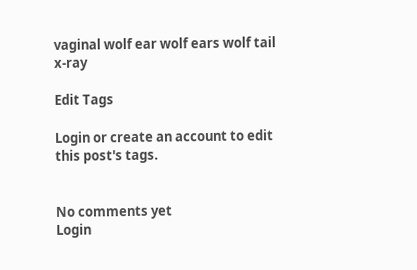vaginal wolf ear wolf ears wolf tail x-ray

Edit Tags

Login or create an account to edit this post's tags.


No comments yet
Login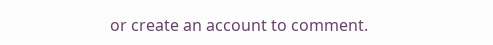or create an account to comment.